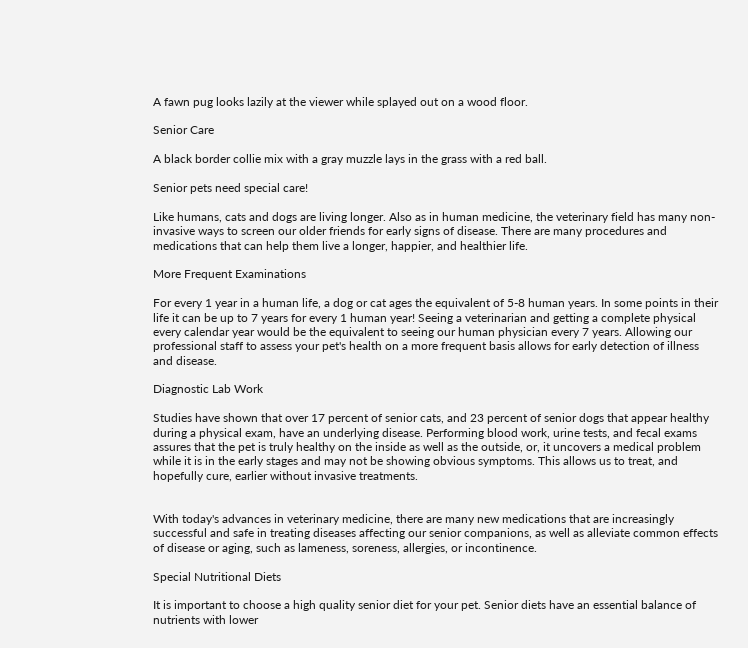A fawn pug looks lazily at the viewer while splayed out on a wood floor.

Senior Care

A black border collie mix with a gray muzzle lays in the grass with a red ball.

Senior pets need special care!

Like humans, cats and dogs are living longer. Also as in human medicine, the veterinary field has many non-invasive ways to screen our older friends for early signs of disease. There are many procedures and medications that can help them live a longer, happier, and healthier life.

More Frequent Examinations

For every 1 year in a human life, a dog or cat ages the equivalent of 5-8 human years. In some points in their life it can be up to 7 years for every 1 human year! Seeing a veterinarian and getting a complete physical every calendar year would be the equivalent to seeing our human physician every 7 years. Allowing our professional staff to assess your pet's health on a more frequent basis allows for early detection of illness and disease.

Diagnostic Lab Work

Studies have shown that over 17 percent of senior cats, and 23 percent of senior dogs that appear healthy during a physical exam, have an underlying disease. Performing blood work, urine tests, and fecal exams assures that the pet is truly healthy on the inside as well as the outside, or, it uncovers a medical problem while it is in the early stages and may not be showing obvious symptoms. This allows us to treat, and hopefully cure, earlier without invasive treatments.


With today's advances in veterinary medicine, there are many new medications that are increasingly successful and safe in treating diseases affecting our senior companions, as well as alleviate common effects of disease or aging, such as lameness, soreness, allergies, or incontinence.

Special Nutritional Diets

It is important to choose a high quality senior diet for your pet. Senior diets have an essential balance of nutrients with lower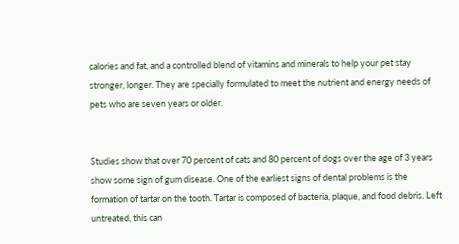calories and fat, and a controlled blend of vitamins and minerals to help your pet stay stronger, longer. They are specially formulated to meet the nutrient and energy needs of pets who are seven years or older.


Studies show that over 70 percent of cats and 80 percent of dogs over the age of 3 years show some sign of gum disease. One of the earliest signs of dental problems is the formation of tartar on the tooth. Tartar is composed of bacteria, plaque, and food debris. Left untreated, this can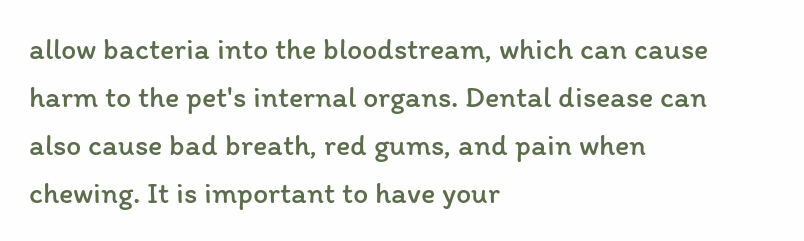allow bacteria into the bloodstream, which can cause harm to the pet's internal organs. Dental disease can also cause bad breath, red gums, and pain when chewing. It is important to have your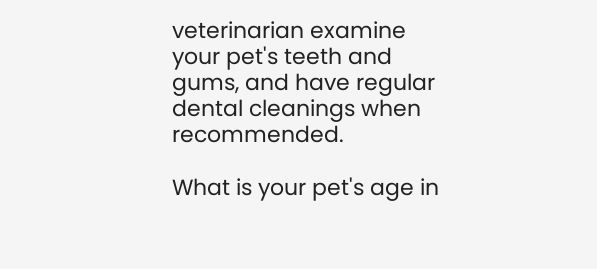veterinarian examine your pet's teeth and gums, and have regular dental cleanings when recommended.

What is your pet's age in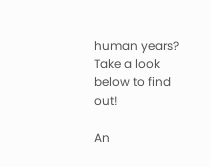human years? Take a look below to find out!

An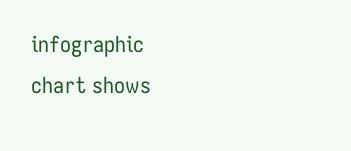infographic chart shows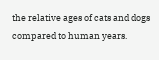the relative ages of cats and dogs compared to human years.